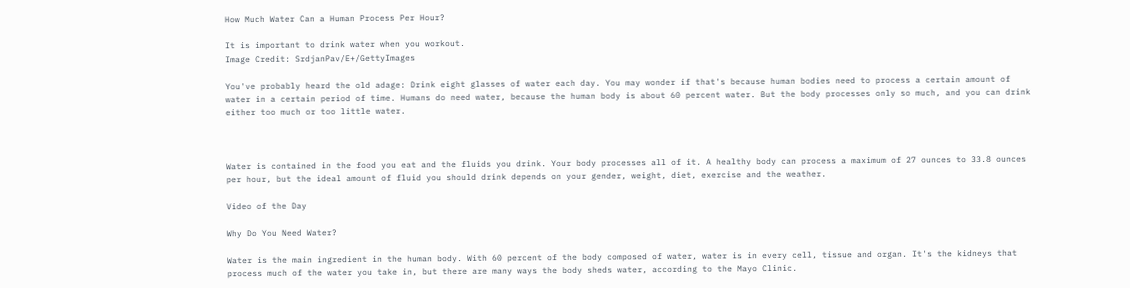How Much Water Can a Human Process Per Hour?

It is important to drink water when you workout.
Image Credit: SrdjanPav/E+/GettyImages

You've probably heard the old adage: Drink eight glasses of water each day. You may wonder if that's because human bodies need to process a certain amount of water in a certain period of time. Humans do need water, because the human body is about 60 percent water. But the body processes only so much, and you can drink either too much or too little water.



Water is contained in the food you eat and the fluids you drink. Your body processes all of it. A healthy body can process a maximum of 27 ounces to 33.8 ounces per hour, but the ideal amount of fluid you should drink depends on your gender, weight, diet, exercise and the weather.

Video of the Day

Why Do You Need Water?

Water is the main ingredient in the human body. With 60 percent of the body composed of water, water is in every cell, tissue and organ. It's the kidneys that process much of the water you take in, but there are many ways the body sheds water, according to the Mayo Clinic.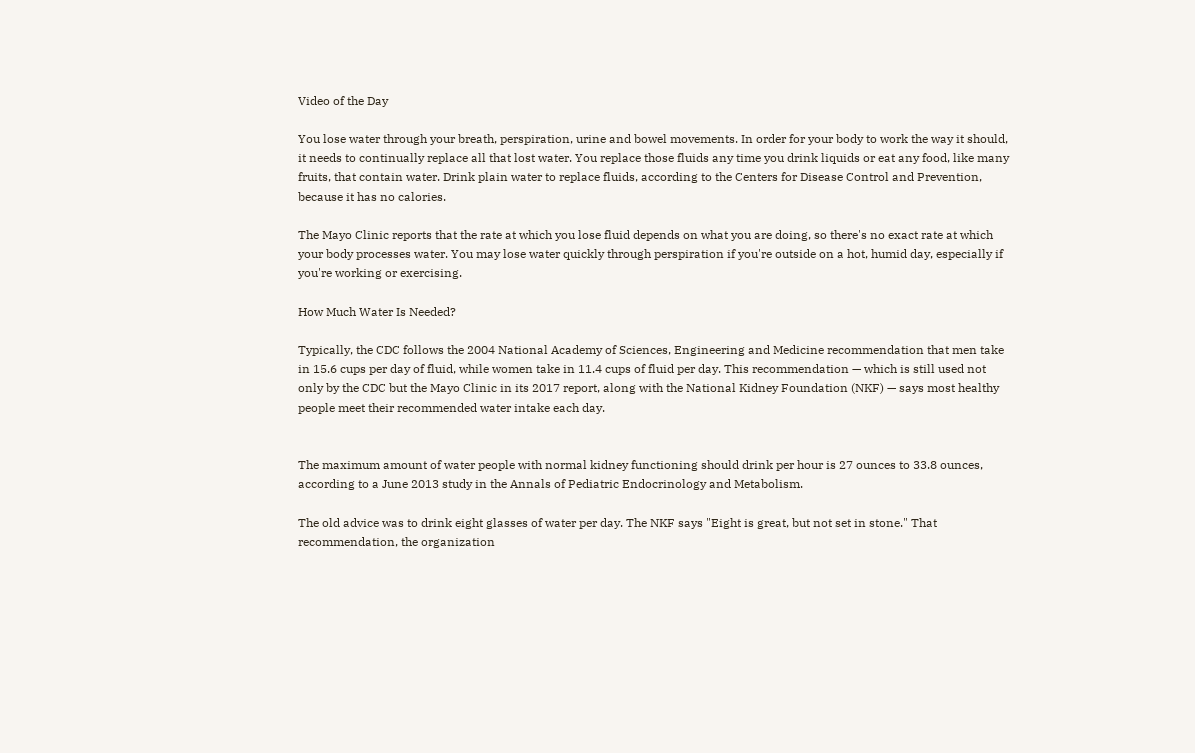Video of the Day

You lose water through your breath, perspiration, urine and bowel movements. In order for your body to work the way it should, it needs to continually replace all that lost water. You replace those fluids any time you drink liquids or eat any food, like many fruits, that contain water. Drink plain water to replace fluids, according to the Centers for Disease Control and Prevention, because it has no calories.

The Mayo Clinic reports that the rate at which you lose fluid depends on what you are doing, so there's no exact rate at which your body processes water. You may lose water quickly through perspiration if you're outside on a hot, humid day, especially if you're working or exercising.

How Much Water Is Needed?

Typically, the CDC follows the 2004 National Academy of Sciences, Engineering and Medicine recommendation that men take in 15.6 cups per day of fluid, while women take in 11.4 cups of fluid per day. This recommendation — which is still used not only by the CDC but the Mayo Clinic in its 2017 report, along with the National Kidney Foundation (NKF) — says most healthy people meet their recommended water intake each day.


The maximum amount of water people with normal kidney functioning should drink per hour is 27 ounces to 33.8 ounces, according to a June 2013 study in the Annals of Pediatric Endocrinology and Metabolism.

The old advice was to drink eight glasses of water per day. The NKF says "Eight is great, but not set in stone." That recommendation, the organization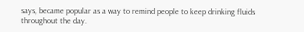says, became popular as a way to remind people to keep drinking fluids throughout the day.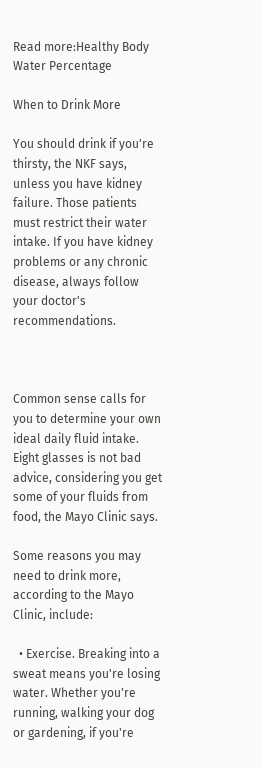Read more:Healthy Body Water Percentage

When to Drink More

You should drink if you're thirsty, the NKF says, unless you have kidney failure. Those patients must restrict their water intake. If you have kidney problems or any chronic disease, always follow your doctor's recommendations.



Common sense calls for you to determine your own ideal daily fluid intake. Eight glasses is not bad advice, considering you get some of your fluids from food, the Mayo Clinic says.

Some reasons you may need to drink more, according to the Mayo Clinic, include:

  • Exercise. Breaking into a sweat means you're losing water. Whether you're running, walking your dog or gardening, if you're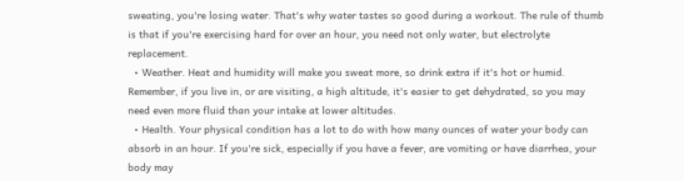sweating, you're losing water. That's why water tastes so good during a workout. The rule of thumb is that if you're exercising hard for over an hour, you need not only water, but electrolyte replacement.
  • Weather. Heat and humidity will make you sweat more, so drink extra if it's hot or humid. Remember, if you live in, or are visiting, a high altitude, it's easier to get dehydrated, so you may need even more fluid than your intake at lower altitudes.
  • Health. Your physical condition has a lot to do with how many ounces of water your body can absorb in an hour. If you're sick, especially if you have a fever, are vomiting or have diarrhea, your body may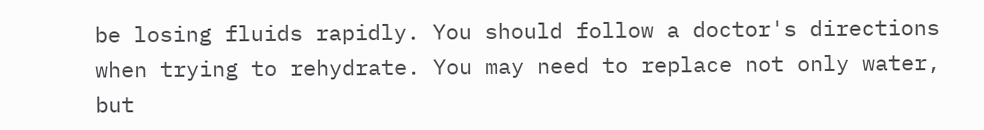be losing fluids rapidly. You should follow a doctor's directions when trying to rehydrate. You may need to replace not only water, but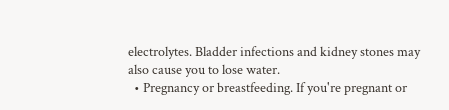electrolytes. Bladder infections and kidney stones may also cause you to lose water.
  • Pregnancy or breastfeeding. If you're pregnant or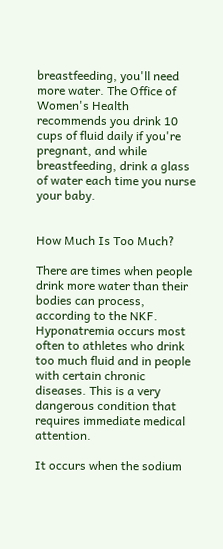breastfeeding, you'll need more water. The Office of Women's Health recommends you drink 10 cups of fluid daily if you're pregnant, and while breastfeeding, drink a glass of water each time you nurse your baby.


How Much Is Too Much?

There are times when people drink more water than their bodies can process, according to the NKF. Hyponatremia occurs most often to athletes who drink too much fluid and in people with certain chronic diseases. This is a very dangerous condition that requires immediate medical attention.

It occurs when the sodium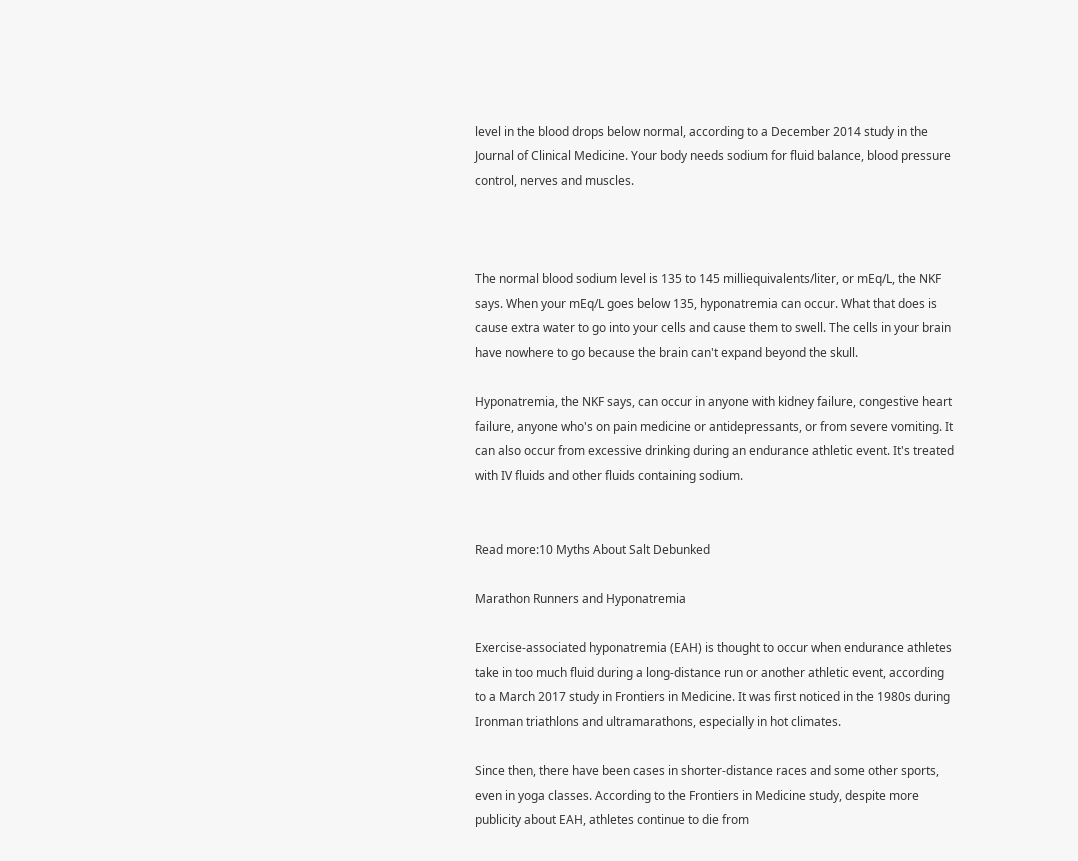level in the blood drops below normal, according to a December 2014 study in the Journal of Clinical Medicine. Your body needs sodium for fluid balance, blood pressure control, nerves and muscles.



The normal blood sodium level is 135 to 145 milliequivalents/liter, or mEq/L, the NKF says. When your mEq/L goes below 135, hyponatremia can occur. What that does is cause extra water to go into your cells and cause them to swell. The cells in your brain have nowhere to go because the brain can't expand beyond the skull.

Hyponatremia, the NKF says, can occur in anyone with kidney failure, congestive heart failure, anyone who's on pain medicine or antidepressants, or from severe vomiting. It can also occur from excessive drinking during an endurance athletic event. It's treated with IV fluids and other fluids containing sodium.


Read more:10 Myths About Salt Debunked

Marathon Runners and Hyponatremia

Exercise-associated hyponatremia (EAH) is thought to occur when endurance athletes take in too much fluid during a long-distance run or another athletic event, according to a March 2017 study in Frontiers in Medicine. It was first noticed in the 1980s during Ironman triathlons and ultramarathons, especially in hot climates.

Since then, there have been cases in shorter-distance races and some other sports, even in yoga classes. According to the Frontiers in Medicine study, despite more publicity about EAH, athletes continue to die from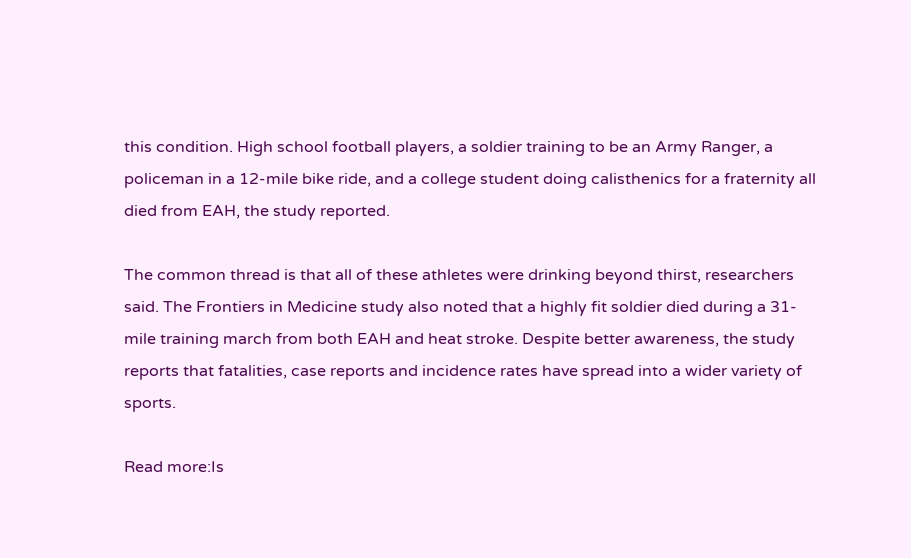this condition. High school football players, a soldier training to be an Army Ranger, a policeman in a 12-mile bike ride, and a college student doing calisthenics for a fraternity all died from EAH, the study reported.

The common thread is that all of these athletes were drinking beyond thirst, researchers said. The Frontiers in Medicine study also noted that a highly fit soldier died during a 31-mile training march from both EAH and heat stroke. Despite better awareness, the study reports that fatalities, case reports and incidence rates have spread into a wider variety of sports.

Read more:Is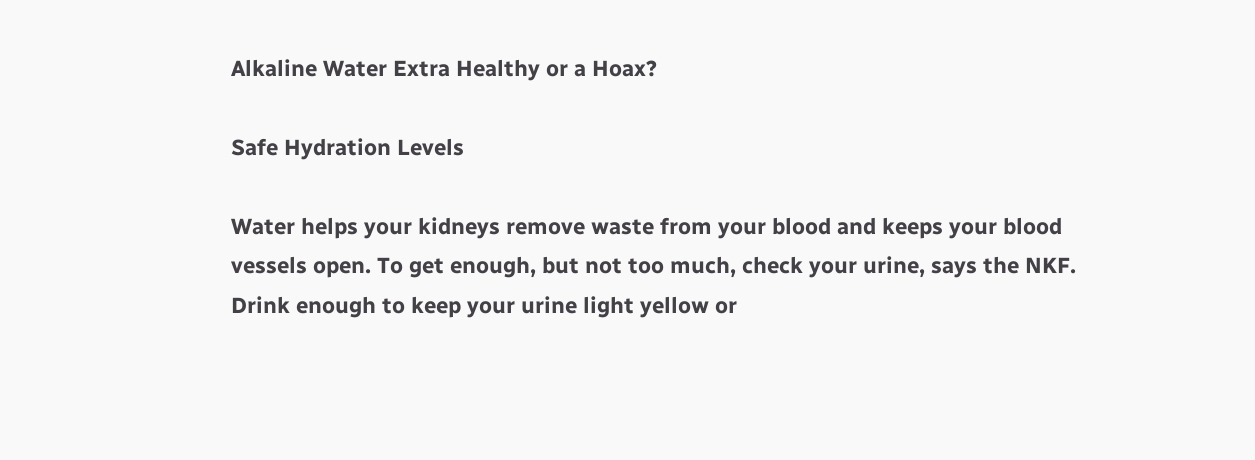Alkaline Water Extra Healthy or a Hoax?

Safe Hydration Levels

Water helps your kidneys remove waste from your blood and keeps your blood vessels open. To get enough, but not too much, check your urine, says the NKF. Drink enough to keep your urine light yellow or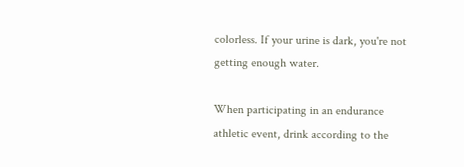colorless. If your urine is dark, you're not getting enough water.

When participating in an endurance athletic event, drink according to the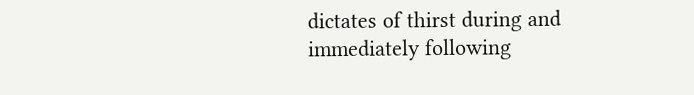dictates of thirst during and immediately following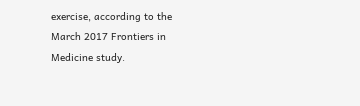exercise, according to the March 2017 Frontiers in Medicine study.